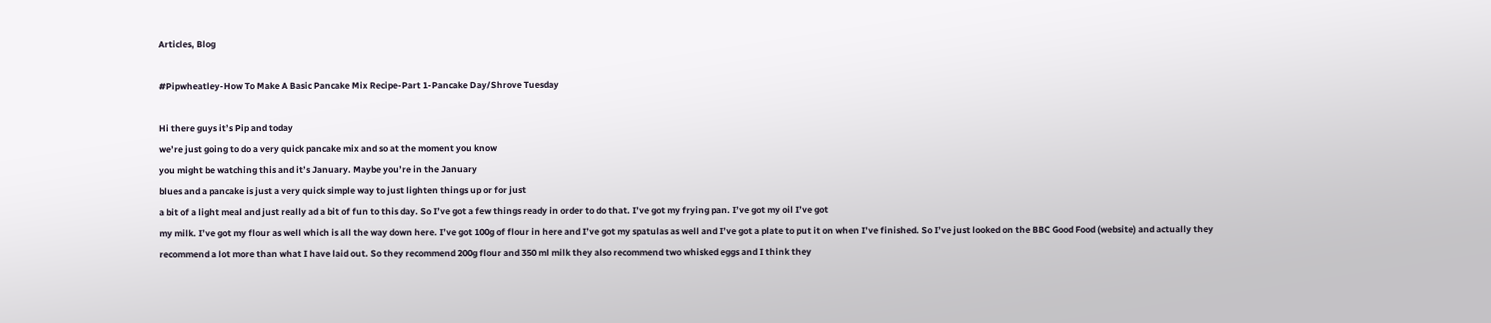Articles, Blog

#Pipwheatley-How To Make A Basic Pancake Mix Recipe-Part 1-Pancake Day/Shrove Tuesday

Hi there guys it’s Pip and today
we’re just going to do a very quick pancake mix and so at the moment you know
you might be watching this and it’s January. Maybe you’re in the January
blues and a pancake is just a very quick simple way to just lighten things up or for just
a bit of a light meal and just really ad a bit of fun to this day. So I’ve got a few things ready in order to do that. I’ve got my frying pan. I’ve got my oil I’ve got
my milk. I’ve got my flour as well which is all the way down here. I’ve got 100g of flour in here and I’ve got my spatulas as well and I’ve got a plate to put it on when I’ve finished. So I’ve just looked on the BBC Good Food (website) and actually they
recommend a lot more than what I have laid out. So they recommend 200g flour and 350 ml milk they also recommend two whisked eggs and I think they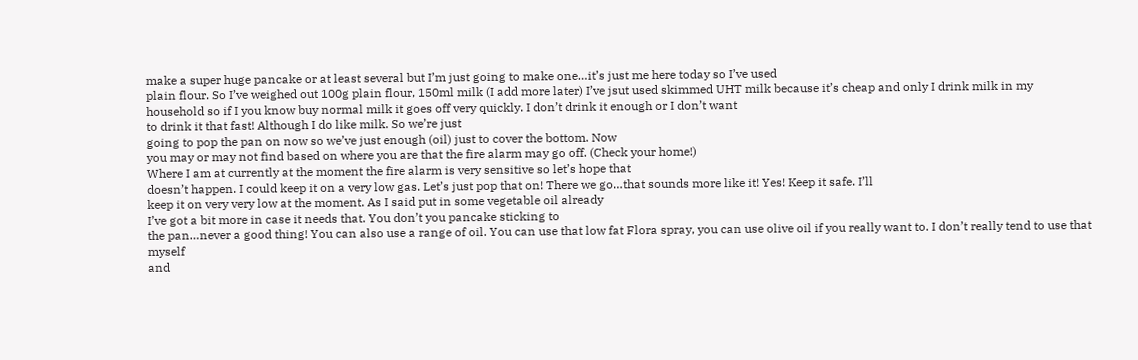make a super huge pancake or at least several but I’m just going to make one…it’s just me here today so I’ve used
plain flour. So I’ve weighed out 100g plain flour, 150ml milk (I add more later) I’ve jsut used skimmed UHT milk because it’s cheap and only I drink milk in my household so if I you know buy normal milk it goes off very quickly. I don’t drink it enough or I don’t want
to drink it that fast! Although I do like milk. So we’re just
going to pop the pan on now so we’ve just enough (oil) just to cover the bottom. Now
you may or may not find based on where you are that the fire alarm may go off. (Check your home!)
Where I am at currently at the moment the fire alarm is very sensitive so let’s hope that
doesn’t happen. I could keep it on a very low gas. Let’s just pop that on! There we go…that sounds more like it! Yes! Keep it safe. I’ll
keep it on very very low at the moment. As I said put in some vegetable oil already
I’ve got a bit more in case it needs that. You don’t you pancake sticking to
the pan…never a good thing! You can also use a range of oil. You can use that low fat Flora spray, you can use olive oil if you really want to. I don’t really tend to use that myself
and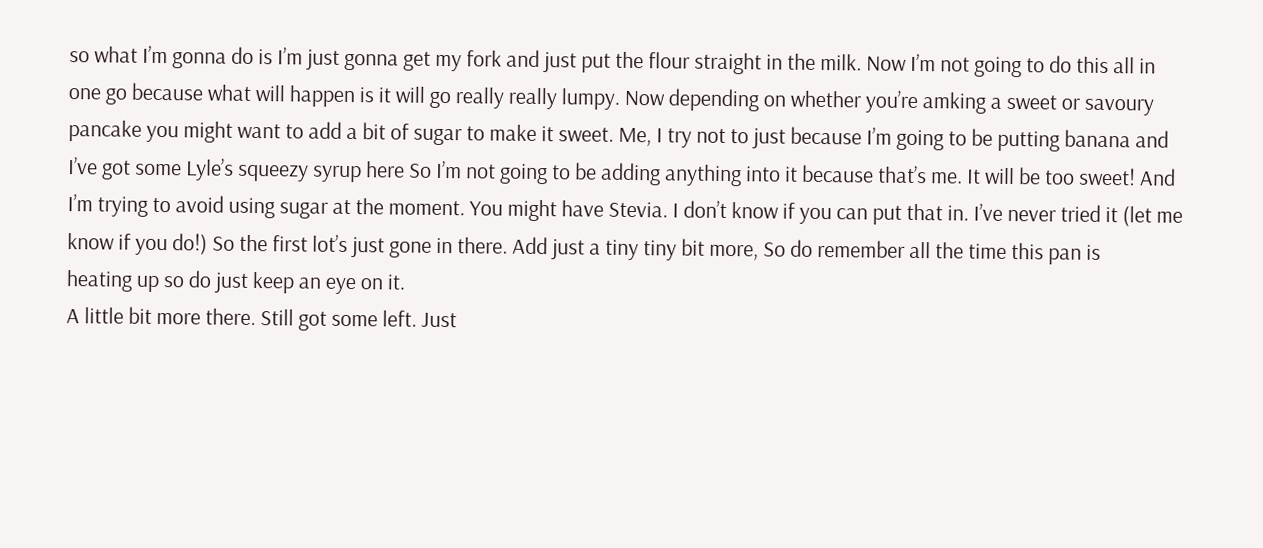so what I’m gonna do is I’m just gonna get my fork and just put the flour straight in the milk. Now I’m not going to do this all in one go because what will happen is it will go really really lumpy. Now depending on whether you’re amking a sweet or savoury pancake you might want to add a bit of sugar to make it sweet. Me, I try not to just because I’m going to be putting banana and I’ve got some Lyle’s squeezy syrup here So I’m not going to be adding anything into it because that’s me. It will be too sweet! And I’m trying to avoid using sugar at the moment. You might have Stevia. I don’t know if you can put that in. I’ve never tried it (let me know if you do!) So the first lot’s just gone in there. Add just a tiny tiny bit more, So do remember all the time this pan is
heating up so do just keep an eye on it.
A little bit more there. Still got some left. Just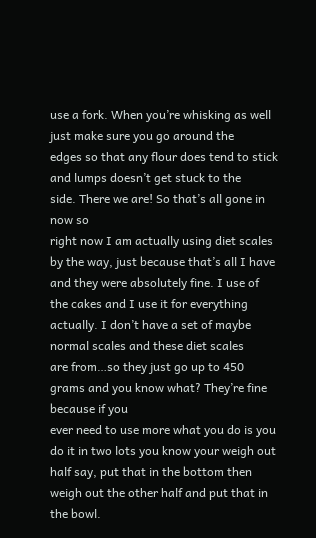use a fork. When you’re whisking as well just make sure you go around the
edges so that any flour does tend to stick and lumps doesn’t get stuck to the
side. There we are! So that’s all gone in now so
right now I am actually using diet scales by the way, just because that’s all I have
and they were absolutely fine. I use of the cakes and I use it for everything
actually. I don’t have a set of maybe normal scales and these diet scales
are from…so they just go up to 450 grams and you know what? They’re fine because if you
ever need to use more what you do is you do it in two lots you know your weigh out
half say, put that in the bottom then weigh out the other half and put that in the bowl.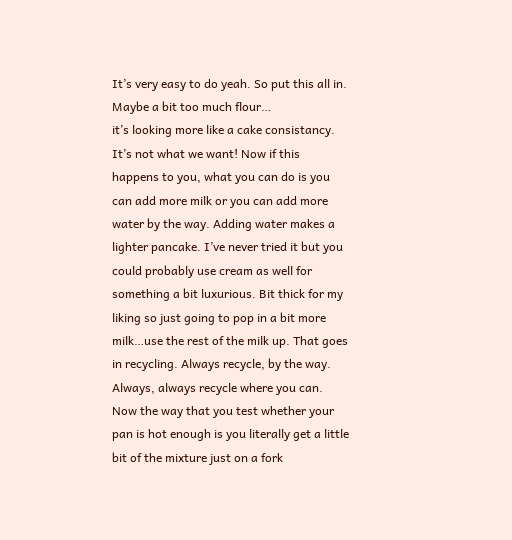It’s very easy to do yeah. So put this all in. Maybe a bit too much flour…
it’s looking more like a cake consistancy. It’s not what we want! Now if this
happens to you, what you can do is you can add more milk or you can add more
water by the way. Adding water makes a lighter pancake. I’ve never tried it but you could probably use cream as well for something a bit luxurious. Bit thick for my liking so just going to pop in a bit more milk…use the rest of the milk up. That goes in recycling. Always recycle, by the way. Always, always recycle where you can. Now the way that you test whether your
pan is hot enough is you literally get a little bit of the mixture just on a fork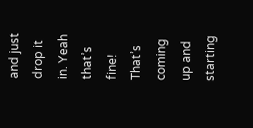and just drop it in. Yeah that’s fine! That’s coming up and starting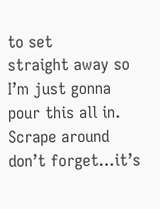to set
straight away so I’m just gonna pour this all in. Scrape around don’t forget…it’s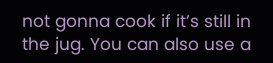not gonna cook if it’s still in the jug. You can also use a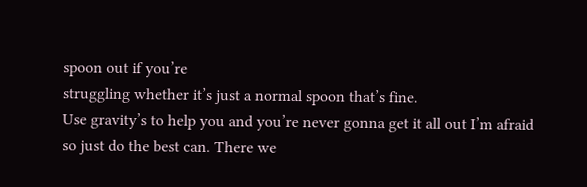spoon out if you’re
struggling whether it’s just a normal spoon that’s fine.
Use gravity’s to help you and you’re never gonna get it all out I’m afraid
so just do the best can. There we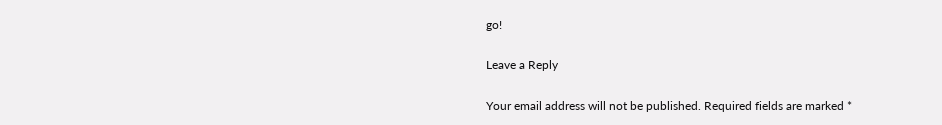go!

Leave a Reply

Your email address will not be published. Required fields are marked *